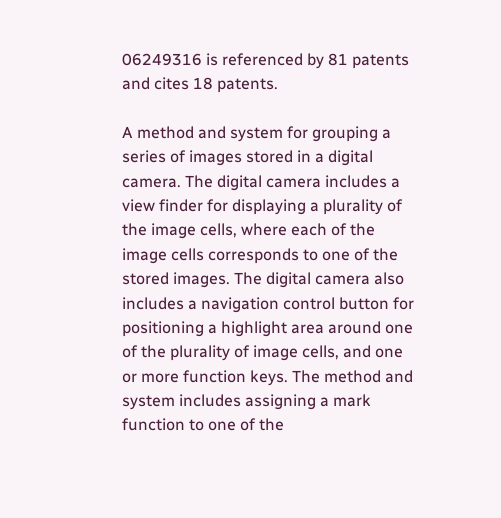06249316 is referenced by 81 patents and cites 18 patents.

A method and system for grouping a series of images stored in a digital camera. The digital camera includes a view finder for displaying a plurality of the image cells, where each of the image cells corresponds to one of the stored images. The digital camera also includes a navigation control button for positioning a highlight area around one of the plurality of image cells, and one or more function keys. The method and system includes assigning a mark function to one of the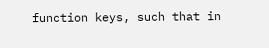function keys, such that in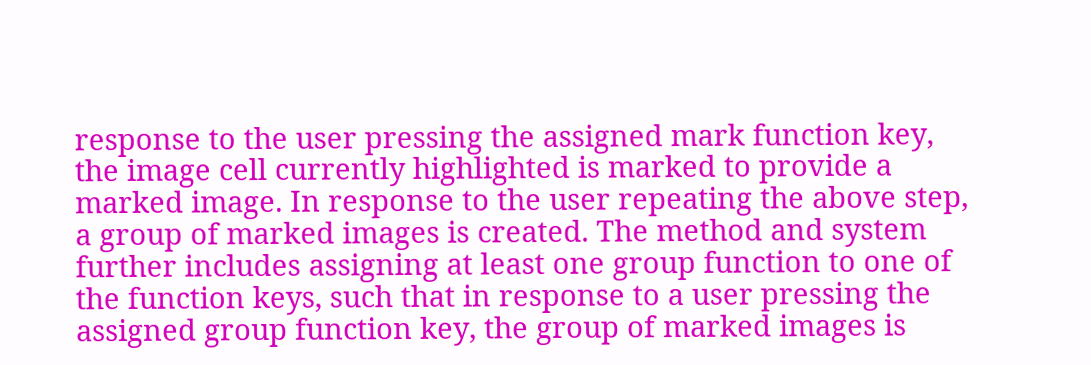response to the user pressing the assigned mark function key, the image cell currently highlighted is marked to provide a marked image. In response to the user repeating the above step, a group of marked images is created. The method and system further includes assigning at least one group function to one of the function keys, such that in response to a user pressing the assigned group function key, the group of marked images is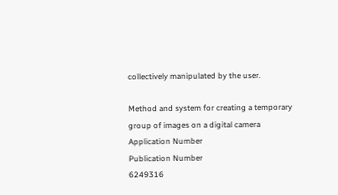collectively manipulated by the user.

Method and system for creating a temporary group of images on a digital camera
Application Number
Publication Number
6249316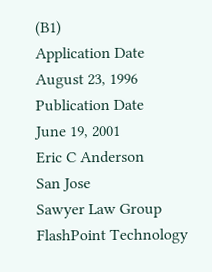(B1)
Application Date
August 23, 1996
Publication Date
June 19, 2001
Eric C Anderson
San Jose
Sawyer Law Group
FlashPoint Technology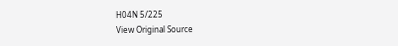H04N 5/225
View Original Source